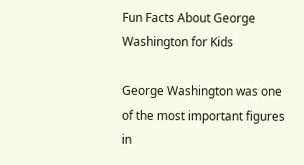Fun Facts About George Washington for Kids

George Washington was one of the most important figures in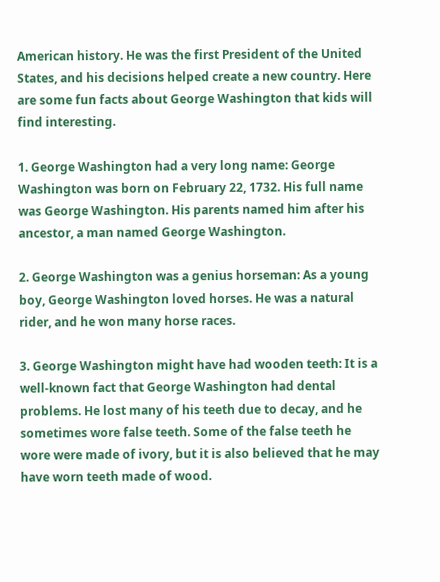American history. He was the first President of the United States, and his decisions helped create a new country. Here are some fun facts about George Washington that kids will find interesting.

1. George Washington had a very long name: George Washington was born on February 22, 1732. His full name was George Washington. His parents named him after his ancestor, a man named George Washington.

2. George Washington was a genius horseman: As a young boy, George Washington loved horses. He was a natural rider, and he won many horse races.

3. George Washington might have had wooden teeth: It is a well-known fact that George Washington had dental problems. He lost many of his teeth due to decay, and he sometimes wore false teeth. Some of the false teeth he wore were made of ivory, but it is also believed that he may have worn teeth made of wood.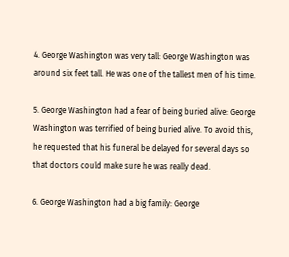4. George Washington was very tall: George Washington was around six feet tall. He was one of the tallest men of his time.

5. George Washington had a fear of being buried alive: George Washington was terrified of being buried alive. To avoid this, he requested that his funeral be delayed for several days so that doctors could make sure he was really dead.

6. George Washington had a big family: George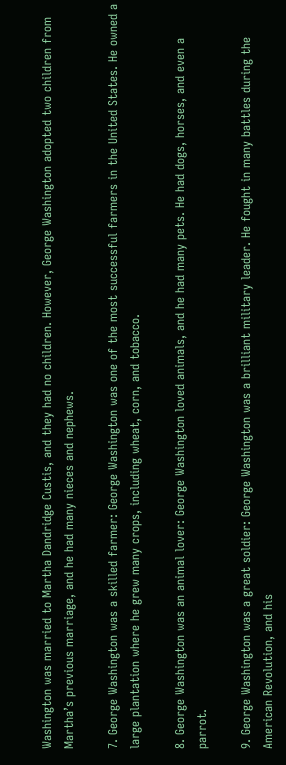Washington was married to Martha Dandridge Custis, and they had no children. However, George Washington adopted two children from Martha’s previous marriage, and he had many nieces and nephews.

7. George Washington was a skilled farmer: George Washington was one of the most successful farmers in the United States. He owned a large plantation where he grew many crops, including wheat, corn, and tobacco.

8. George Washington was an animal lover: George Washington loved animals, and he had many pets. He had dogs, horses, and even a parrot.

9. George Washington was a great soldier: George Washington was a brilliant military leader. He fought in many battles during the American Revolution, and his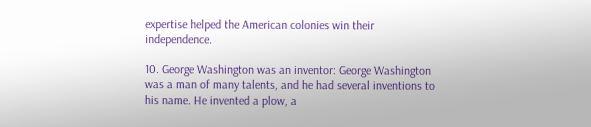expertise helped the American colonies win their independence.

10. George Washington was an inventor: George Washington was a man of many talents, and he had several inventions to his name. He invented a plow, a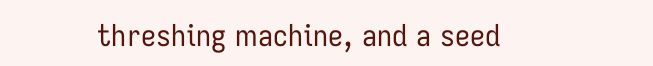threshing machine, and a seed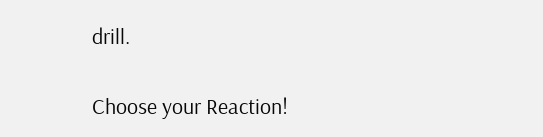drill.

Choose your Reaction!